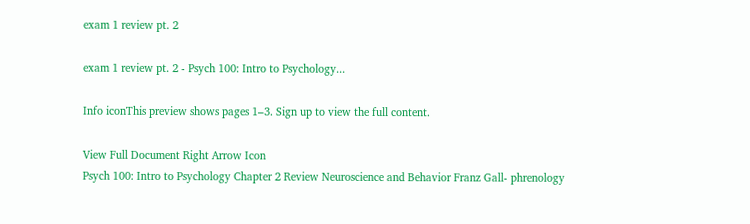exam 1 review pt. 2

exam 1 review pt. 2 - Psych 100: Intro to Psychology...

Info iconThis preview shows pages 1–3. Sign up to view the full content.

View Full Document Right Arrow Icon
Psych 100: Intro to Psychology Chapter 2 Review Neuroscience and Behavior Franz Gall- phrenology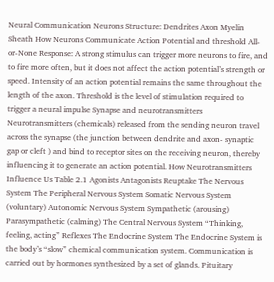Neural Communication Neurons Structure: Dendrites Axon Myelin Sheath How Neurons Communicate Action Potential and threshold All-or-None Response: A strong stimulus can trigger more neurons to fire, and to fire more often, but it does not affect the action potential’s strength or speed. Intensity of an action potential remains the same throughout the length of the axon. Threshold is the level of stimulation required to trigger a neural impulse Synapse and neurotransmitters Neurotransmitters (chemicals) released from the sending neuron travel across the synapse (the junction between dendrite and axon- synaptic gap or cleft ) and bind to receptor sites on the receiving neuron, thereby influencing it to generate an action potential. How Neurotransmitters Influence Us Table 2.1 Agonists Antagonists Reuptake The Nervous System The Peripheral Nervous System Somatic Nervous System (voluntary) Autonomic Nervous System Sympathetic (arousing) Parasympathetic (calming) The Central Nervous System “Thinking, feeling, acting” Reflexes The Endocrine System The Endocrine System is the body’s “slow” chemical communication system. Communication is carried out by hormones synthesized by a set of glands. Pituitary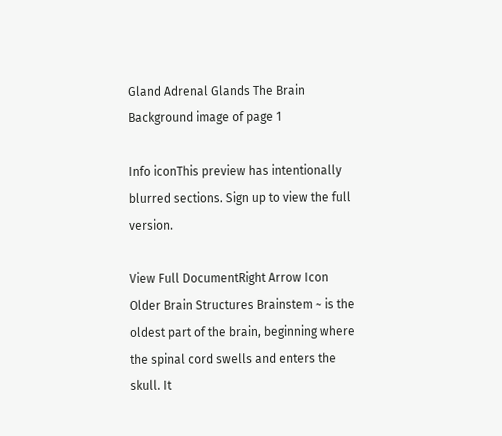Gland Adrenal Glands The Brain
Background image of page 1

Info iconThis preview has intentionally blurred sections. Sign up to view the full version.

View Full DocumentRight Arrow Icon
Older Brain Structures Brainstem ~ is the oldest part of the brain, beginning where the spinal cord swells and enters the skull. It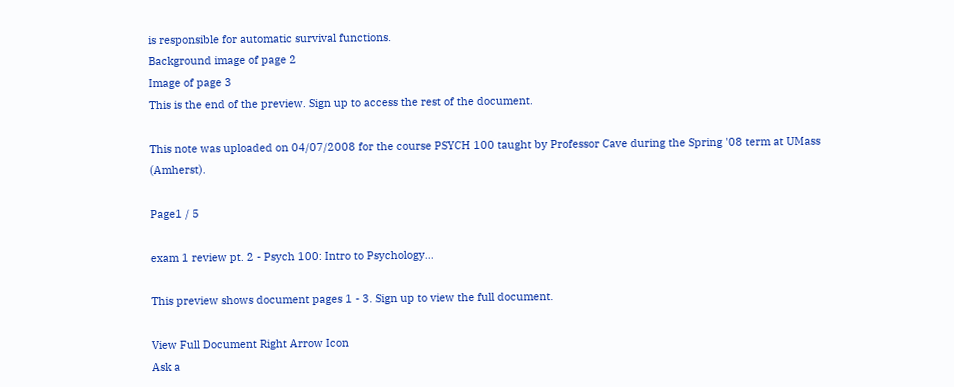is responsible for automatic survival functions.
Background image of page 2
Image of page 3
This is the end of the preview. Sign up to access the rest of the document.

This note was uploaded on 04/07/2008 for the course PSYCH 100 taught by Professor Cave during the Spring '08 term at UMass (Amherst).

Page1 / 5

exam 1 review pt. 2 - Psych 100: Intro to Psychology...

This preview shows document pages 1 - 3. Sign up to view the full document.

View Full Document Right Arrow Icon
Ask a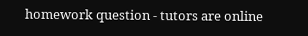homework question - tutors are online